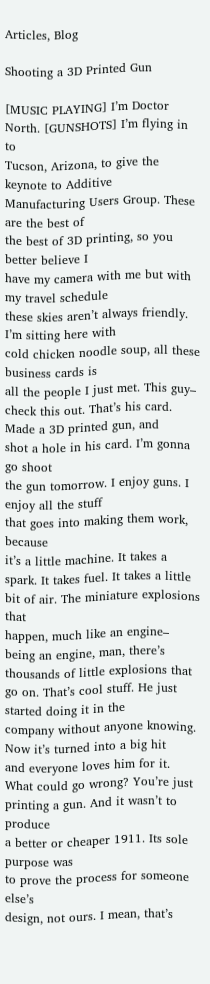Articles, Blog

Shooting a 3D Printed Gun

[MUSIC PLAYING] I’m Doctor North. [GUNSHOTS] I’m flying in to
Tucson, Arizona, to give the keynote to Additive
Manufacturing Users Group. These are the best of
the best of 3D printing, so you better believe I
have my camera with me but with my travel schedule
these skies aren’t always friendly. I’m sitting here with
cold chicken noodle soup, all these business cards is
all the people I just met. This guy– check this out. That’s his card. Made a 3D printed gun, and
shot a hole in his card. I’m gonna go shoot
the gun tomorrow. I enjoy guns. I enjoy all the stuff
that goes into making them work, because
it’s a little machine. It takes a spark. It takes fuel. It takes a little bit of air. The miniature explosions that
happen, much like an engine– being an engine, man, there’s
thousands of little explosions that go on. That’s cool stuff. He just started doing it in the
company without anyone knowing. Now it’s turned into a big hit
and everyone loves him for it. What could go wrong? You’re just printing a gun. And it wasn’t to produce
a better or cheaper 1911. Its sole purpose was
to prove the process for someone else’s
design, not ours. I mean, that’s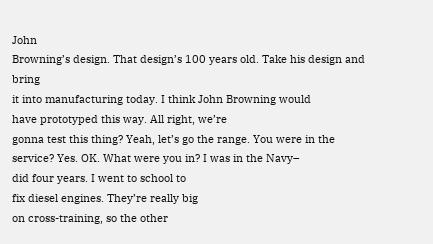John
Browning’s design. That design’s 100 years old. Take his design and bring
it into manufacturing today. I think John Browning would
have prototyped this way. All right, we’re
gonna test this thing? Yeah, let’s go the range. You were in the service? Yes. OK. What were you in? I was in the Navy–
did four years. I went to school to
fix diesel engines. They’re really big
on cross-training, so the other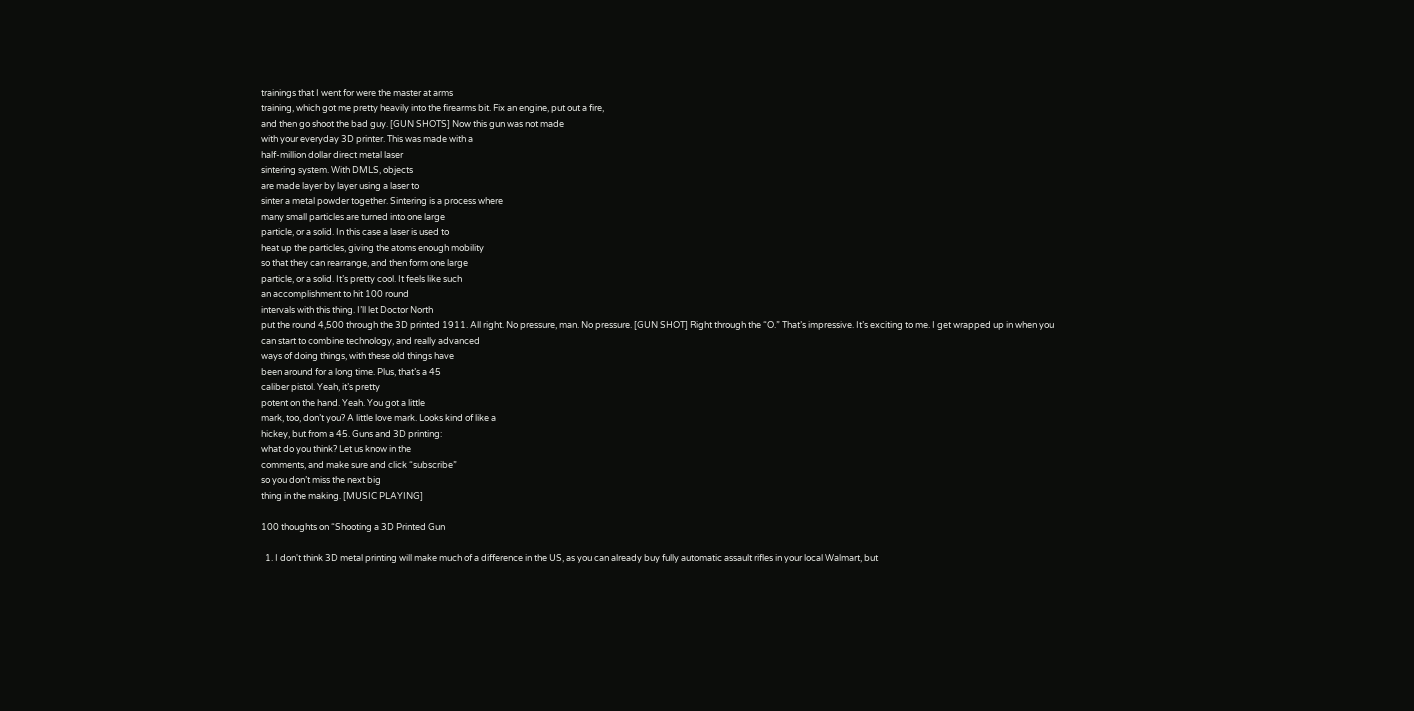trainings that I went for were the master at arms
training, which got me pretty heavily into the firearms bit. Fix an engine, put out a fire,
and then go shoot the bad guy. [GUN SHOTS] Now this gun was not made
with your everyday 3D printer. This was made with a
half-million dollar direct metal laser
sintering system. With DMLS, objects
are made layer by layer using a laser to
sinter a metal powder together. Sintering is a process where
many small particles are turned into one large
particle, or a solid. In this case a laser is used to
heat up the particles, giving the atoms enough mobility
so that they can rearrange, and then form one large
particle, or a solid. It’s pretty cool. It feels like such
an accomplishment to hit 100 round
intervals with this thing. I’ll let Doctor North
put the round 4,500 through the 3D printed 1911. All right. No pressure, man. No pressure. [GUN SHOT] Right through the “O.” That’s impressive. It’s exciting to me. I get wrapped up in when you
can start to combine technology, and really advanced
ways of doing things, with these old things have
been around for a long time. Plus, that’s a 45
caliber pistol. Yeah, it’s pretty
potent on the hand. Yeah. You got a little
mark, too, don’t you? A little love mark. Looks kind of like a
hickey, but from a 45. Guns and 3D printing:
what do you think? Let us know in the
comments, and make sure and click “subscribe”
so you don’t miss the next big
thing in the making. [MUSIC PLAYING]

100 thoughts on “Shooting a 3D Printed Gun

  1. I don't think 3D metal printing will make much of a difference in the US, as you can already buy fully automatic assault rifles in your local Walmart, but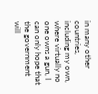in many other countries, including my own, where virtually no one owns a gun, I can only hope that the government will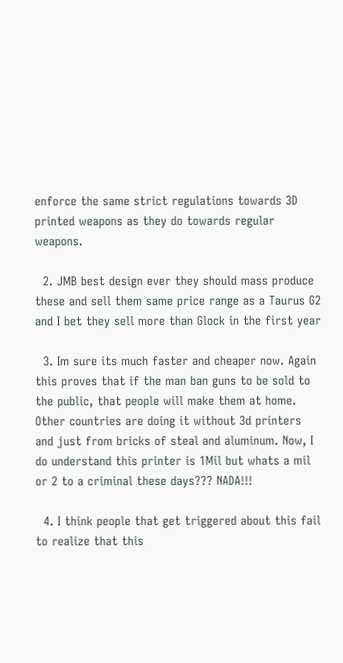enforce the same strict regulations towards 3D printed weapons as they do towards regular weapons.

  2. JMB best design ever they should mass produce these and sell them same price range as a Taurus G2 and I bet they sell more than Glock in the first year

  3. Im sure its much faster and cheaper now. Again this proves that if the man ban guns to be sold to the public, that people will make them at home. Other countries are doing it without 3d printers and just from bricks of steal and aluminum. Now, I do understand this printer is 1Mil but whats a mil or 2 to a criminal these days??? NADA!!!

  4. I think people that get triggered about this fail to realize that this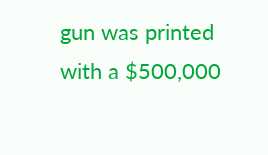gun was printed with a $500,000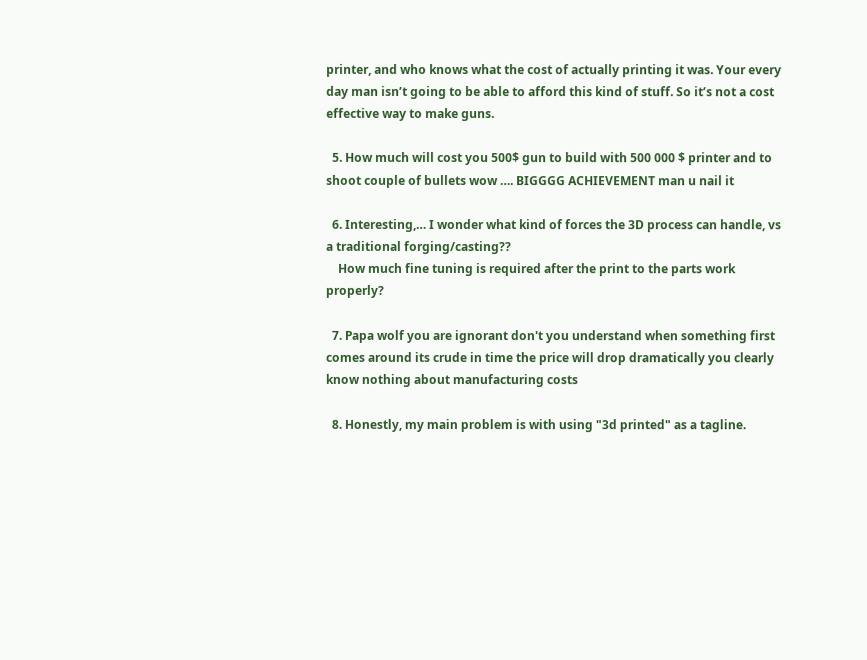printer, and who knows what the cost of actually printing it was. Your every day man isn’t going to be able to afford this kind of stuff. So it’s not a cost effective way to make guns.

  5. How much will cost you 500$ gun to build with 500 000 $ printer and to shoot couple of bullets wow …. BIGGGG ACHIEVEMENT man u nail it

  6. Interesting,… I wonder what kind of forces the 3D process can handle, vs a traditional forging/casting??
    How much fine tuning is required after the print to the parts work properly?

  7. Papa wolf you are ignorant don't you understand when something first comes around its crude in time the price will drop dramatically you clearly know nothing about manufacturing costs

  8. Honestly, my main problem is with using "3d printed" as a tagline.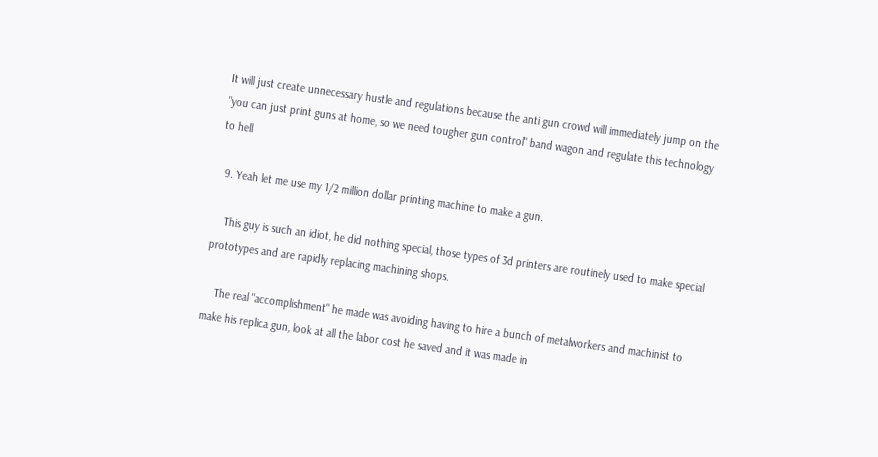It will just create unnecessary hustle and regulations because the anti gun crowd will immediately jump on the "you can just print guns at home, so we need tougher gun control" band wagon and regulate this technology to hell

  9. Yeah let me use my 1/2 million dollar printing machine to make a gun.

    This guy is such an idiot, he did nothing special, those types of 3d printers are routinely used to make special prototypes and are rapidly replacing machining shops.

    The real "accomplishment" he made was avoiding having to hire a bunch of metalworkers and machinist to make his replica gun, look at all the labor cost he saved and it was made in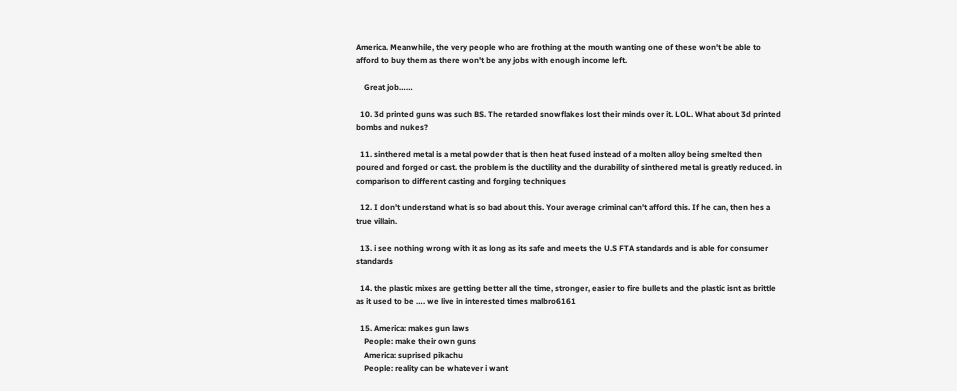America. Meanwhile, the very people who are frothing at the mouth wanting one of these won't be able to afford to buy them as there won't be any jobs with enough income left.

    Great job……

  10. 3d printed guns was such BS. The retarded snowflakes lost their minds over it. LOL. What about 3d printed bombs and nukes?

  11. sinthered metal is a metal powder that is then heat fused instead of a molten alloy being smelted then poured and forged or cast. the problem is the ductility and the durability of sinthered metal is greatly reduced. in comparison to different casting and forging techniques

  12. I don't understand what is so bad about this. Your average criminal can't afford this. If he can, then hes a true villain.

  13. i see nothing wrong with it as long as its safe and meets the U.S FTA standards and is able for consumer standards

  14. the plastic mixes are getting better all the time, stronger, easier to fire bullets and the plastic isnt as brittle as it used to be …. we live in interested times malbro6161

  15. America: makes gun laws
    People: make their own guns
    America: suprised pikachu
    People: reality can be whatever i want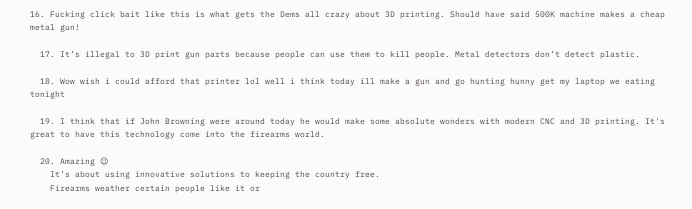16. Fucking click bait like this is what gets the Dems all crazy about 3D printing. Should have said 500K machine makes a cheap metal gun!

  17. It’s illegal to 3D print gun parts because people can use them to kill people. Metal detectors don’t detect plastic.

  18. Wow wish i could afford that printer lol well i think today ill make a gun and go hunting hunny get my laptop we eating tonight

  19. I think that if John Browning were around today he would make some absolute wonders with modern CNC and 3D printing. It's great to have this technology come into the firearms world.

  20. Amazing 😉
    It’s about using innovative solutions to keeping the country free.
    Firearms weather certain people like it or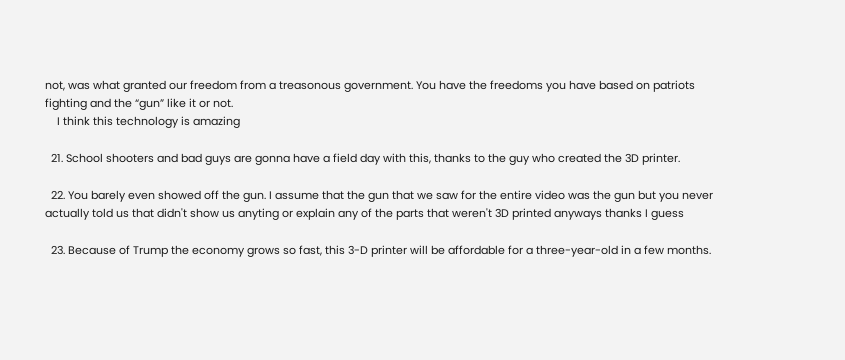not, was what granted our freedom from a treasonous government. You have the freedoms you have based on patriots fighting and the “gun” like it or not.
    I think this technology is amazing

  21. School shooters and bad guys are gonna have a field day with this, thanks to the guy who created the 3D printer.

  22. You barely even showed off the gun. I assume that the gun that we saw for the entire video was the gun but you never actually told us that didn't show us anyting or explain any of the parts that weren't 3D printed anyways thanks I guess

  23. Because of Trump the economy grows so fast, this 3-D printer will be affordable for a three-year-old in a few months.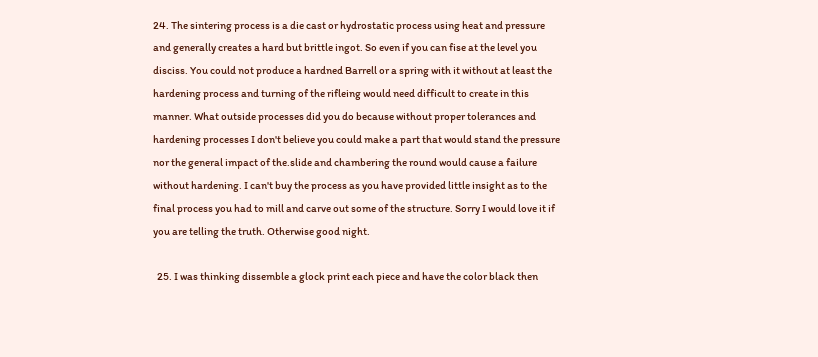24. The sintering process is a die cast or hydrostatic process using heat and pressure and generally creates a hard but brittle ingot. So even if you can fise at the level you disciss. You could not produce a hardned Barrell or a spring with it without at least the hardening process and turning of the rifleing would need difficult to create in this manner. What outside processes did you do because without proper tolerances and hardening processes I don't believe you could make a part that would stand the pressure nor the general impact of the.slide and chambering the round would cause a failure without hardening. I can't buy the process as you have provided little insight as to the final process you had to mill and carve out some of the structure. Sorry I would love it if you are telling the truth. Otherwise good night.

  25. I was thinking dissemble a glock print each piece and have the color black then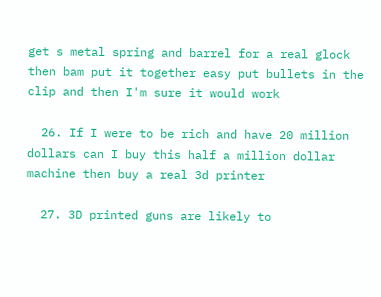get s metal spring and barrel for a real glock then bam put it together easy put bullets in the clip and then I'm sure it would work

  26. If I were to be rich and have 20 million dollars can I buy this half a million dollar machine then buy a real 3d printer

  27. 3D printed guns are likely to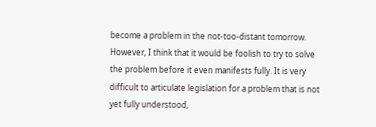become a problem in the not-too-distant tomorrow. However, I think that it would be foolish to try to solve the problem before it even manifests fully. It is very difficult to articulate legislation for a problem that is not yet fully understood,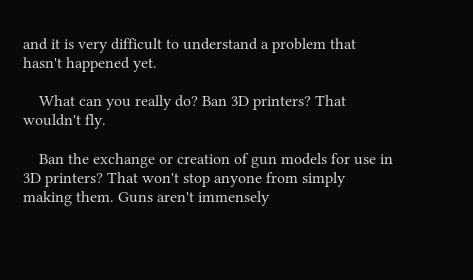and it is very difficult to understand a problem that hasn't happened yet.

    What can you really do? Ban 3D printers? That wouldn't fly.

    Ban the exchange or creation of gun models for use in 3D printers? That won't stop anyone from simply making them. Guns aren't immensely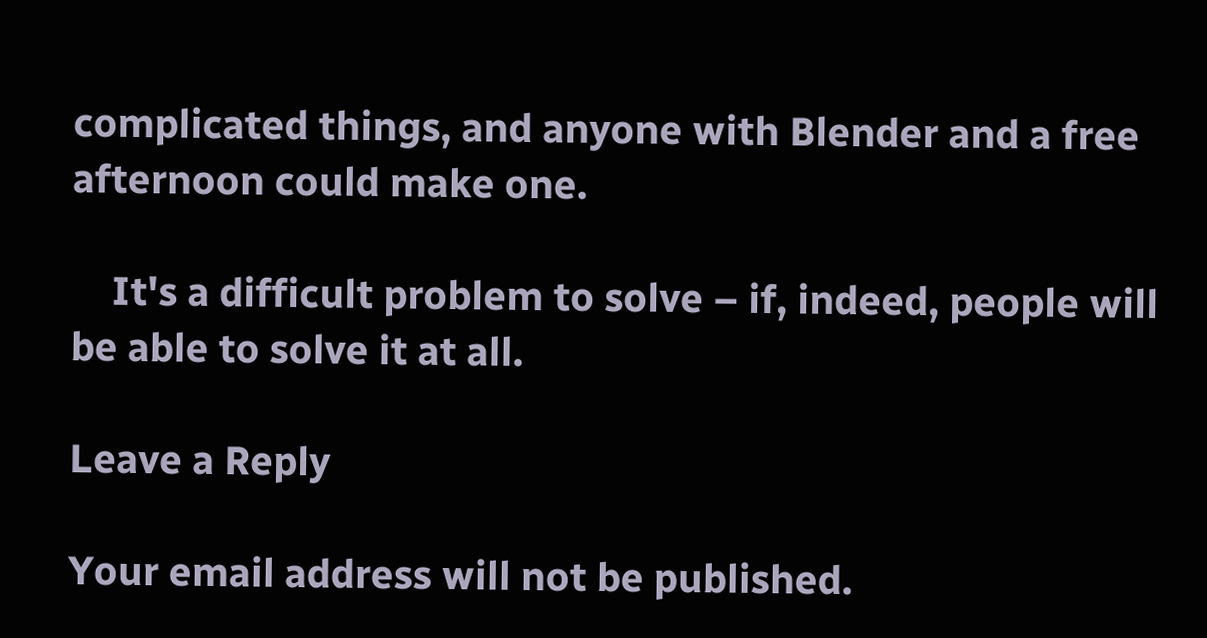complicated things, and anyone with Blender and a free afternoon could make one.

    It's a difficult problem to solve – if, indeed, people will be able to solve it at all.

Leave a Reply

Your email address will not be published.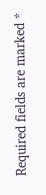Required fields are marked *